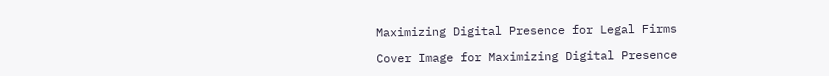Maximizing Digital Presence for Legal Firms

Cover Image for Maximizing Digital Presence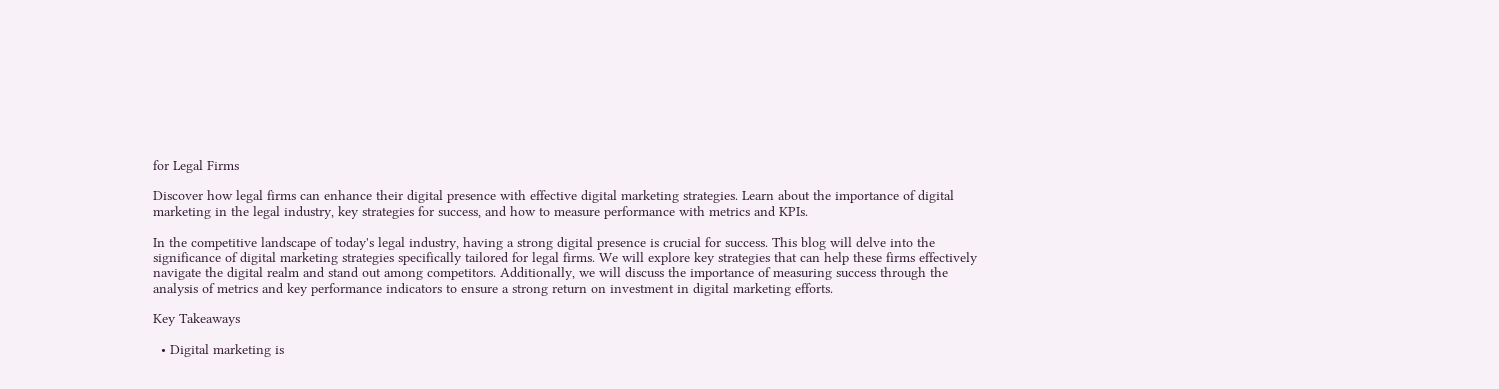for Legal Firms

Discover how legal firms can enhance their digital presence with effective digital marketing strategies. Learn about the importance of digital marketing in the legal industry, key strategies for success, and how to measure performance with metrics and KPIs.

In the competitive landscape of today's legal industry, having a strong digital presence is crucial for success. This blog will delve into the significance of digital marketing strategies specifically tailored for legal firms. We will explore key strategies that can help these firms effectively navigate the digital realm and stand out among competitors. Additionally, we will discuss the importance of measuring success through the analysis of metrics and key performance indicators to ensure a strong return on investment in digital marketing efforts.

Key Takeaways

  • Digital marketing is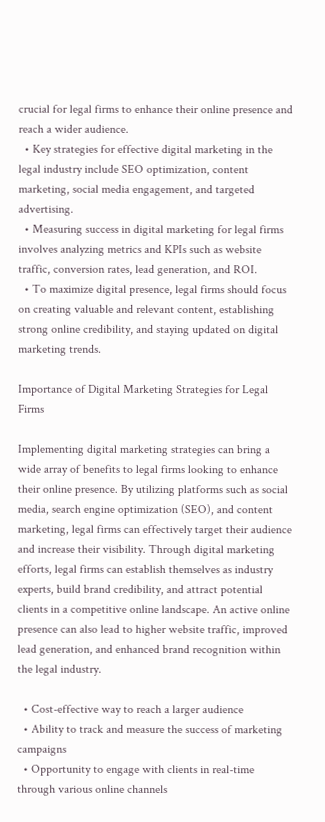crucial for legal firms to enhance their online presence and reach a wider audience.
  • Key strategies for effective digital marketing in the legal industry include SEO optimization, content marketing, social media engagement, and targeted advertising.
  • Measuring success in digital marketing for legal firms involves analyzing metrics and KPIs such as website traffic, conversion rates, lead generation, and ROI.
  • To maximize digital presence, legal firms should focus on creating valuable and relevant content, establishing strong online credibility, and staying updated on digital marketing trends.

Importance of Digital Marketing Strategies for Legal Firms

Implementing digital marketing strategies can bring a wide array of benefits to legal firms looking to enhance their online presence. By utilizing platforms such as social media, search engine optimization (SEO), and content marketing, legal firms can effectively target their audience and increase their visibility. Through digital marketing efforts, legal firms can establish themselves as industry experts, build brand credibility, and attract potential clients in a competitive online landscape. An active online presence can also lead to higher website traffic, improved lead generation, and enhanced brand recognition within the legal industry.

  • Cost-effective way to reach a larger audience
  • Ability to track and measure the success of marketing campaigns
  • Opportunity to engage with clients in real-time through various online channels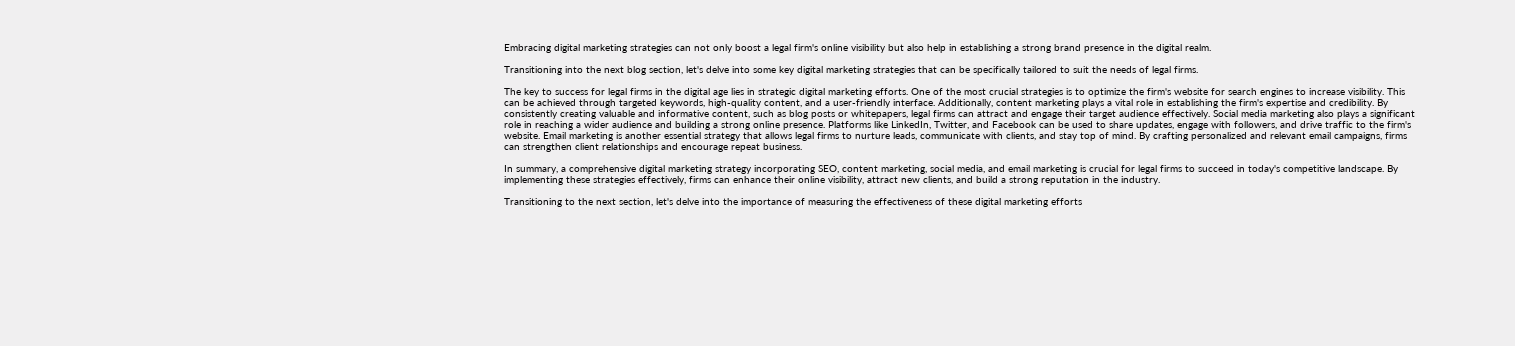Embracing digital marketing strategies can not only boost a legal firm's online visibility but also help in establishing a strong brand presence in the digital realm.

Transitioning into the next blog section, let's delve into some key digital marketing strategies that can be specifically tailored to suit the needs of legal firms.

The key to success for legal firms in the digital age lies in strategic digital marketing efforts. One of the most crucial strategies is to optimize the firm's website for search engines to increase visibility. This can be achieved through targeted keywords, high-quality content, and a user-friendly interface. Additionally, content marketing plays a vital role in establishing the firm's expertise and credibility. By consistently creating valuable and informative content, such as blog posts or whitepapers, legal firms can attract and engage their target audience effectively. Social media marketing also plays a significant role in reaching a wider audience and building a strong online presence. Platforms like LinkedIn, Twitter, and Facebook can be used to share updates, engage with followers, and drive traffic to the firm's website. Email marketing is another essential strategy that allows legal firms to nurture leads, communicate with clients, and stay top of mind. By crafting personalized and relevant email campaigns, firms can strengthen client relationships and encourage repeat business.

In summary, a comprehensive digital marketing strategy incorporating SEO, content marketing, social media, and email marketing is crucial for legal firms to succeed in today's competitive landscape. By implementing these strategies effectively, firms can enhance their online visibility, attract new clients, and build a strong reputation in the industry.

Transitioning to the next section, let's delve into the importance of measuring the effectiveness of these digital marketing efforts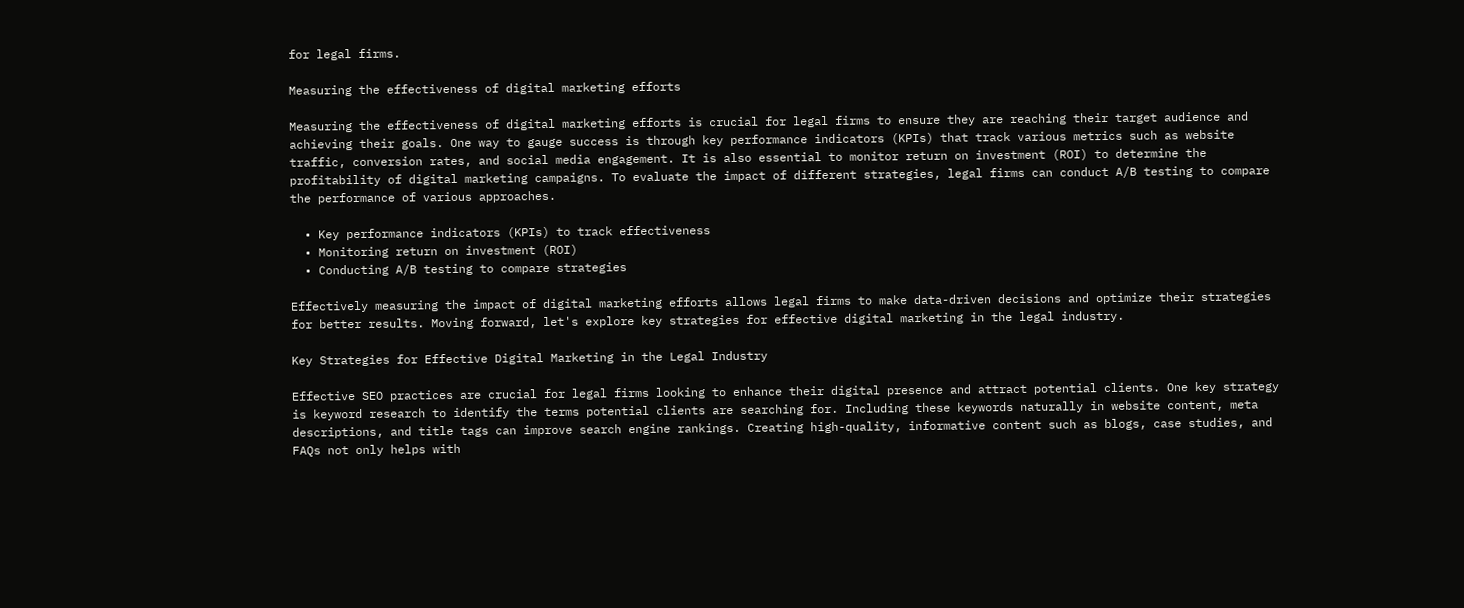for legal firms.

Measuring the effectiveness of digital marketing efforts

Measuring the effectiveness of digital marketing efforts is crucial for legal firms to ensure they are reaching their target audience and achieving their goals. One way to gauge success is through key performance indicators (KPIs) that track various metrics such as website traffic, conversion rates, and social media engagement. It is also essential to monitor return on investment (ROI) to determine the profitability of digital marketing campaigns. To evaluate the impact of different strategies, legal firms can conduct A/B testing to compare the performance of various approaches.

  • Key performance indicators (KPIs) to track effectiveness
  • Monitoring return on investment (ROI)
  • Conducting A/B testing to compare strategies

Effectively measuring the impact of digital marketing efforts allows legal firms to make data-driven decisions and optimize their strategies for better results. Moving forward, let's explore key strategies for effective digital marketing in the legal industry.

Key Strategies for Effective Digital Marketing in the Legal Industry

Effective SEO practices are crucial for legal firms looking to enhance their digital presence and attract potential clients. One key strategy is keyword research to identify the terms potential clients are searching for. Including these keywords naturally in website content, meta descriptions, and title tags can improve search engine rankings. Creating high-quality, informative content such as blogs, case studies, and FAQs not only helps with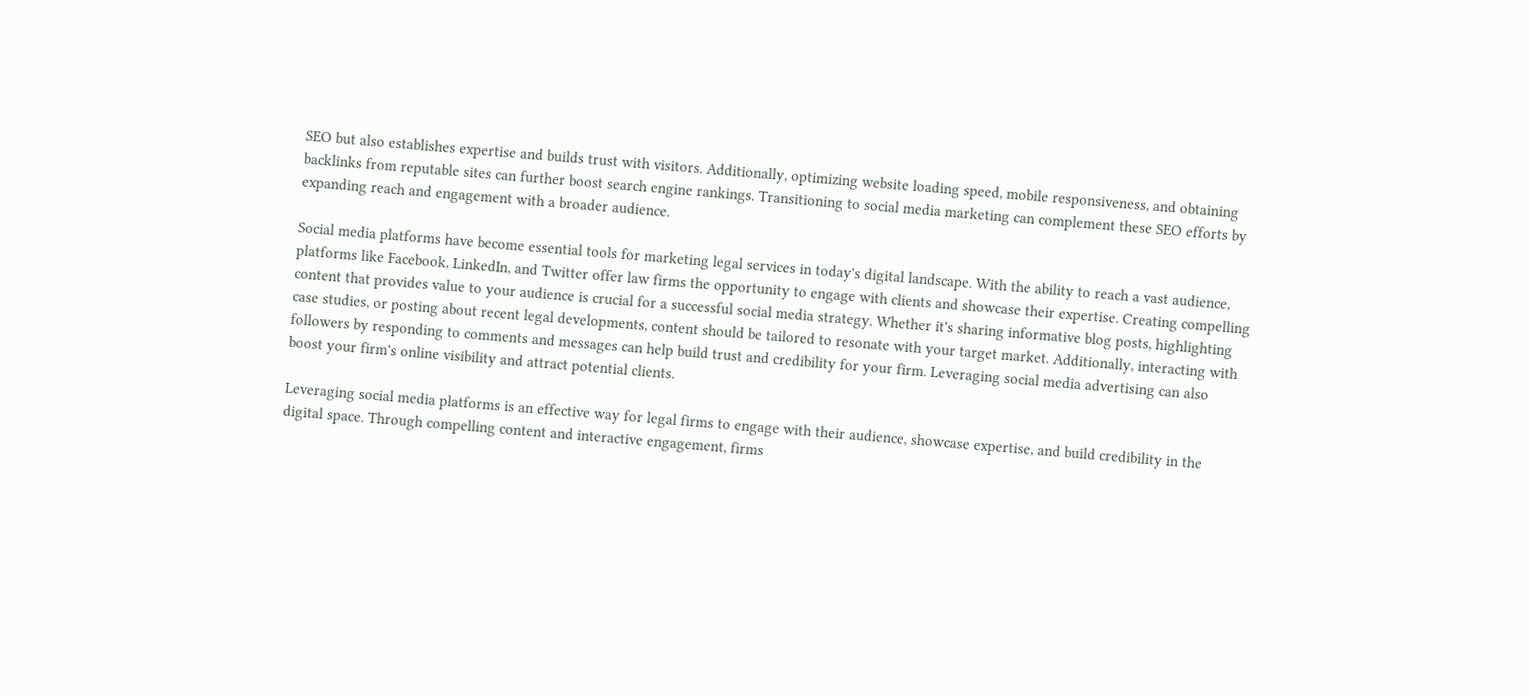SEO but also establishes expertise and builds trust with visitors. Additionally, optimizing website loading speed, mobile responsiveness, and obtaining backlinks from reputable sites can further boost search engine rankings. Transitioning to social media marketing can complement these SEO efforts by expanding reach and engagement with a broader audience.

Social media platforms have become essential tools for marketing legal services in today's digital landscape. With the ability to reach a vast audience, platforms like Facebook, LinkedIn, and Twitter offer law firms the opportunity to engage with clients and showcase their expertise. Creating compelling content that provides value to your audience is crucial for a successful social media strategy. Whether it's sharing informative blog posts, highlighting case studies, or posting about recent legal developments, content should be tailored to resonate with your target market. Additionally, interacting with followers by responding to comments and messages can help build trust and credibility for your firm. Leveraging social media advertising can also boost your firm's online visibility and attract potential clients.

Leveraging social media platforms is an effective way for legal firms to engage with their audience, showcase expertise, and build credibility in the digital space. Through compelling content and interactive engagement, firms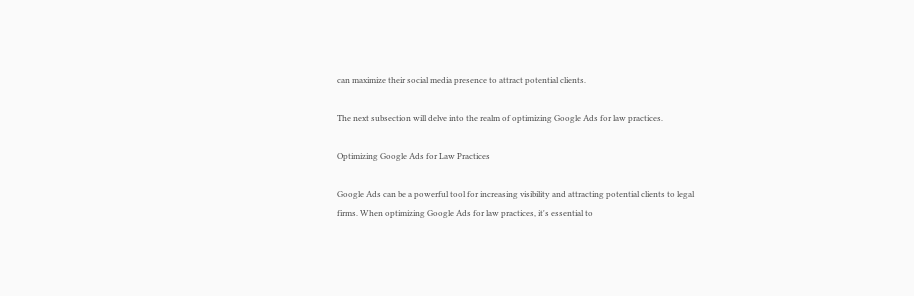can maximize their social media presence to attract potential clients.

The next subsection will delve into the realm of optimizing Google Ads for law practices.

Optimizing Google Ads for Law Practices

Google Ads can be a powerful tool for increasing visibility and attracting potential clients to legal firms. When optimizing Google Ads for law practices, it's essential to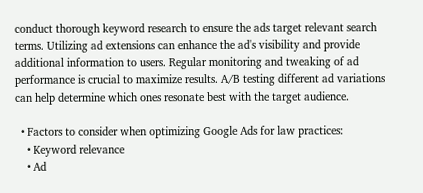conduct thorough keyword research to ensure the ads target relevant search terms. Utilizing ad extensions can enhance the ad's visibility and provide additional information to users. Regular monitoring and tweaking of ad performance is crucial to maximize results. A/B testing different ad variations can help determine which ones resonate best with the target audience.

  • Factors to consider when optimizing Google Ads for law practices:
    • Keyword relevance
    • Ad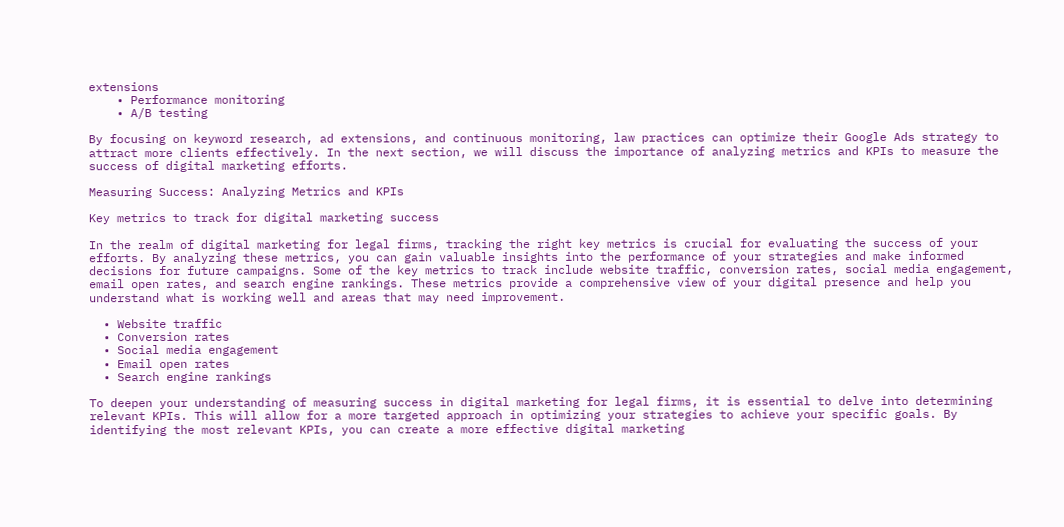extensions
    • Performance monitoring
    • A/B testing

By focusing on keyword research, ad extensions, and continuous monitoring, law practices can optimize their Google Ads strategy to attract more clients effectively. In the next section, we will discuss the importance of analyzing metrics and KPIs to measure the success of digital marketing efforts.

Measuring Success: Analyzing Metrics and KPIs

Key metrics to track for digital marketing success

In the realm of digital marketing for legal firms, tracking the right key metrics is crucial for evaluating the success of your efforts. By analyzing these metrics, you can gain valuable insights into the performance of your strategies and make informed decisions for future campaigns. Some of the key metrics to track include website traffic, conversion rates, social media engagement, email open rates, and search engine rankings. These metrics provide a comprehensive view of your digital presence and help you understand what is working well and areas that may need improvement.

  • Website traffic
  • Conversion rates
  • Social media engagement
  • Email open rates
  • Search engine rankings

To deepen your understanding of measuring success in digital marketing for legal firms, it is essential to delve into determining relevant KPIs. This will allow for a more targeted approach in optimizing your strategies to achieve your specific goals. By identifying the most relevant KPIs, you can create a more effective digital marketing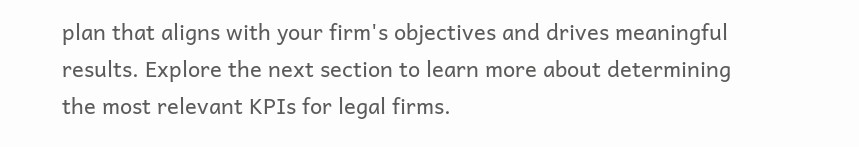plan that aligns with your firm's objectives and drives meaningful results. Explore the next section to learn more about determining the most relevant KPIs for legal firms.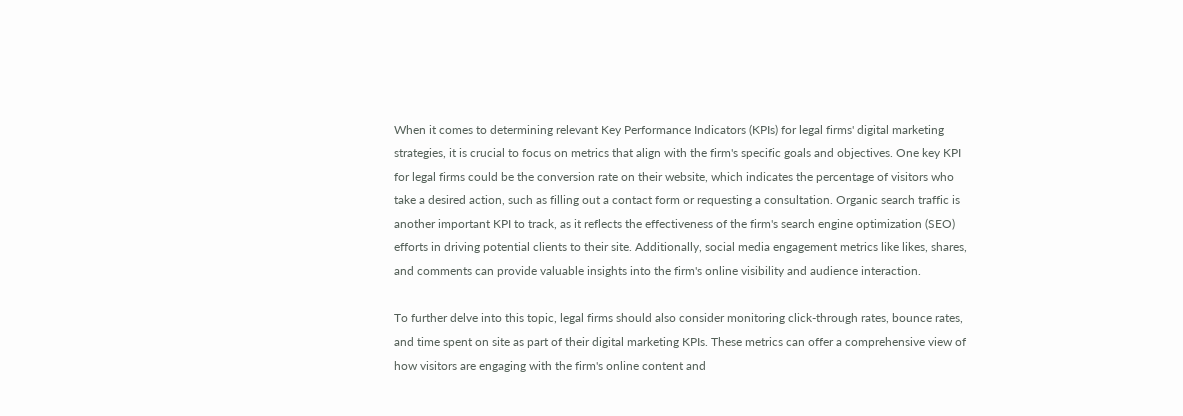When it comes to determining relevant Key Performance Indicators (KPIs) for legal firms' digital marketing strategies, it is crucial to focus on metrics that align with the firm's specific goals and objectives. One key KPI for legal firms could be the conversion rate on their website, which indicates the percentage of visitors who take a desired action, such as filling out a contact form or requesting a consultation. Organic search traffic is another important KPI to track, as it reflects the effectiveness of the firm's search engine optimization (SEO) efforts in driving potential clients to their site. Additionally, social media engagement metrics like likes, shares, and comments can provide valuable insights into the firm's online visibility and audience interaction.

To further delve into this topic, legal firms should also consider monitoring click-through rates, bounce rates, and time spent on site as part of their digital marketing KPIs. These metrics can offer a comprehensive view of how visitors are engaging with the firm's online content and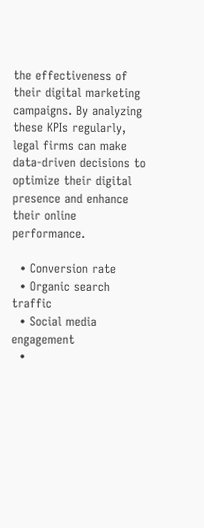the effectiveness of their digital marketing campaigns. By analyzing these KPIs regularly, legal firms can make data-driven decisions to optimize their digital presence and enhance their online performance.

  • Conversion rate
  • Organic search traffic
  • Social media engagement
  •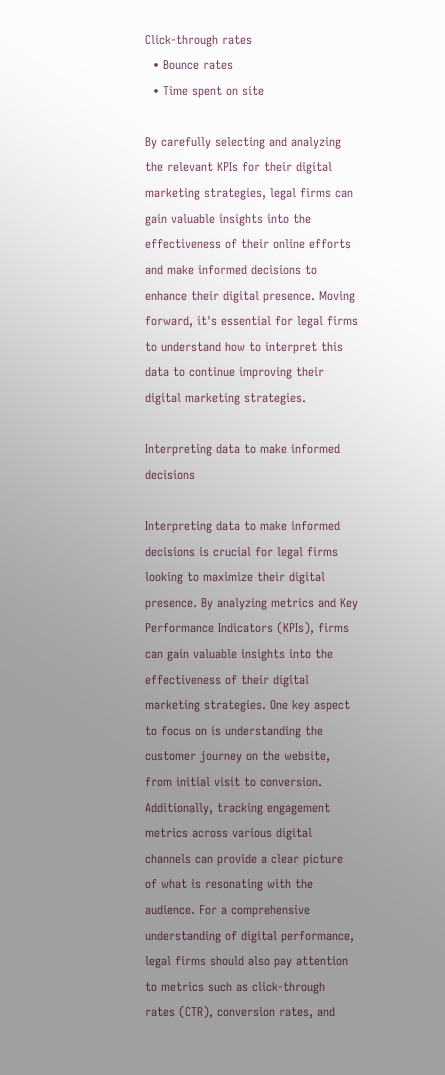Click-through rates
  • Bounce rates
  • Time spent on site

By carefully selecting and analyzing the relevant KPIs for their digital marketing strategies, legal firms can gain valuable insights into the effectiveness of their online efforts and make informed decisions to enhance their digital presence. Moving forward, it's essential for legal firms to understand how to interpret this data to continue improving their digital marketing strategies.

Interpreting data to make informed decisions

Interpreting data to make informed decisions is crucial for legal firms looking to maximize their digital presence. By analyzing metrics and Key Performance Indicators (KPIs), firms can gain valuable insights into the effectiveness of their digital marketing strategies. One key aspect to focus on is understanding the customer journey on the website, from initial visit to conversion. Additionally, tracking engagement metrics across various digital channels can provide a clear picture of what is resonating with the audience. For a comprehensive understanding of digital performance, legal firms should also pay attention to metrics such as click-through rates (CTR), conversion rates, and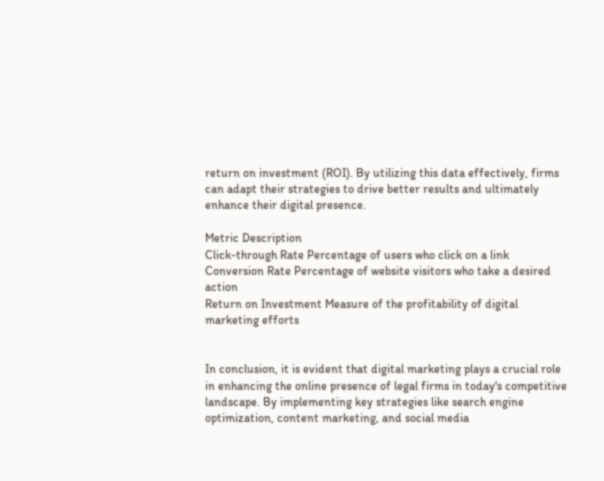return on investment (ROI). By utilizing this data effectively, firms can adapt their strategies to drive better results and ultimately enhance their digital presence.

Metric Description
Click-through Rate Percentage of users who click on a link
Conversion Rate Percentage of website visitors who take a desired action
Return on Investment Measure of the profitability of digital marketing efforts


In conclusion, it is evident that digital marketing plays a crucial role in enhancing the online presence of legal firms in today's competitive landscape. By implementing key strategies like search engine optimization, content marketing, and social media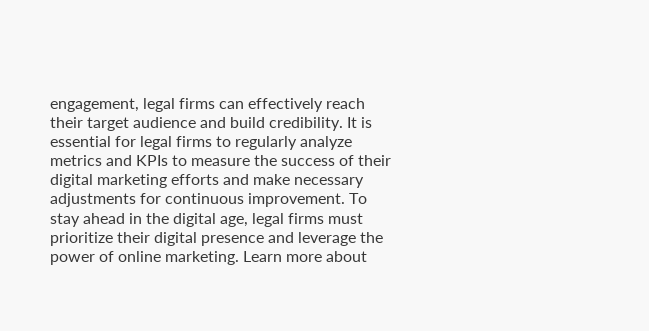engagement, legal firms can effectively reach their target audience and build credibility. It is essential for legal firms to regularly analyze metrics and KPIs to measure the success of their digital marketing efforts and make necessary adjustments for continuous improvement. To stay ahead in the digital age, legal firms must prioritize their digital presence and leverage the power of online marketing. Learn more about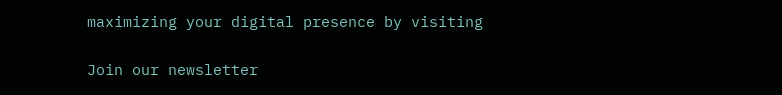maximizing your digital presence by visiting

Join our newsletter